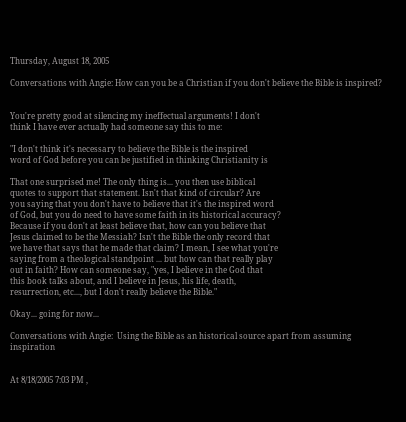Thursday, August 18, 2005

Conversations with Angie: How can you be a Christian if you don't believe the Bible is inspired?


You're pretty good at silencing my ineffectual arguments! I don't
think I have ever actually had someone say this to me:

"I don't think it's necessary to believe the Bible is the inspired
word of God before you can be justified in thinking Christianity is

That one surprised me! The only thing is... you then use biblical
quotes to support that statement. Isn't that kind of circular? Are
you saying that you don't have to believe that it's the inspired word
of God, but you do need to have some faith in its historical accuracy?
Because if you don't at least believe that, how can you believe that
Jesus claimed to be the Messiah? Isn't the Bible the only record that
we have that says that he made that claim? I mean, I see what you're
saying from a theological standpoint ... but how can that really play
out in faith? How can someone say, "yes, I believe in the God that
this book talks about, and I believe in Jesus, his life, death,
resurrection, etc..., but I don't really believe the Bible."

Okay... going for now...

Conversations with Angie:  Using the Bible as an historical source apart from assuming inspiration


At 8/18/2005 7:03 PM ,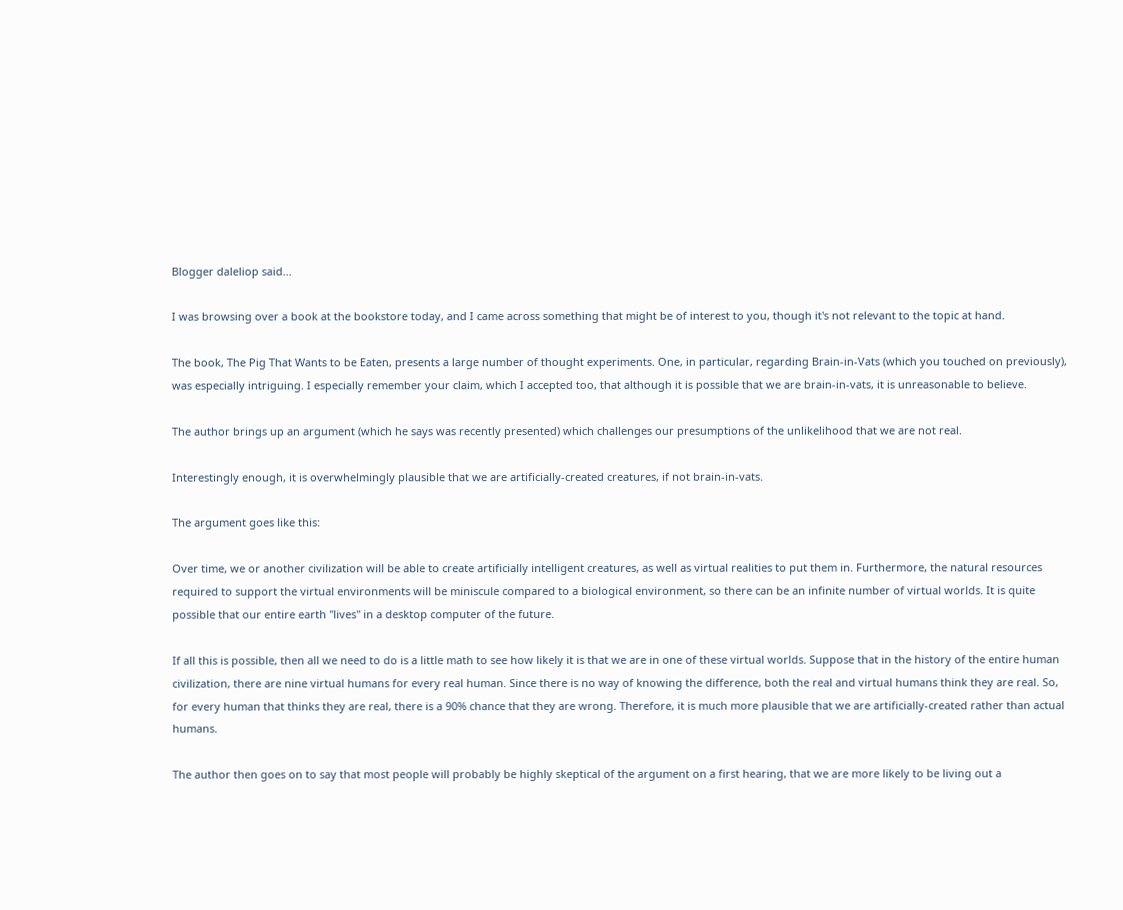Blogger daleliop said...

I was browsing over a book at the bookstore today, and I came across something that might be of interest to you, though it's not relevant to the topic at hand.

The book, The Pig That Wants to be Eaten, presents a large number of thought experiments. One, in particular, regarding Brain-in-Vats (which you touched on previously), was especially intriguing. I especially remember your claim, which I accepted too, that although it is possible that we are brain-in-vats, it is unreasonable to believe.

The author brings up an argument (which he says was recently presented) which challenges our presumptions of the unlikelihood that we are not real.

Interestingly enough, it is overwhelmingly plausible that we are artificially-created creatures, if not brain-in-vats.

The argument goes like this:

Over time, we or another civilization will be able to create artificially intelligent creatures, as well as virtual realities to put them in. Furthermore, the natural resources required to support the virtual environments will be miniscule compared to a biological environment, so there can be an infinite number of virtual worlds. It is quite possible that our entire earth "lives" in a desktop computer of the future.

If all this is possible, then all we need to do is a little math to see how likely it is that we are in one of these virtual worlds. Suppose that in the history of the entire human civilization, there are nine virtual humans for every real human. Since there is no way of knowing the difference, both the real and virtual humans think they are real. So, for every human that thinks they are real, there is a 90% chance that they are wrong. Therefore, it is much more plausible that we are artificially-created rather than actual humans.

The author then goes on to say that most people will probably be highly skeptical of the argument on a first hearing, that we are more likely to be living out a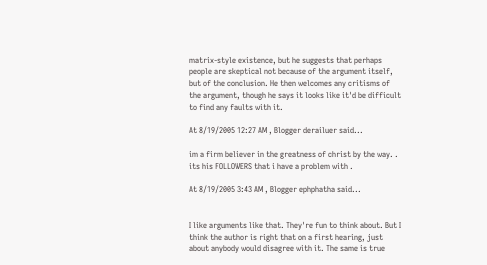matrix-style existence, but he suggests that perhaps people are skeptical not because of the argument itself, but of the conclusion. He then welcomes any critisms of the argument, though he says it looks like it'd be difficult to find any faults with it.

At 8/19/2005 12:27 AM , Blogger derailuer said...

im a firm believer in the greatness of christ by the way. . its his FOLLOWERS that i have a problem with .

At 8/19/2005 3:43 AM , Blogger ephphatha said...


I like arguments like that. They're fun to think about. But I think the author is right that on a first hearing, just about anybody would disagree with it. The same is true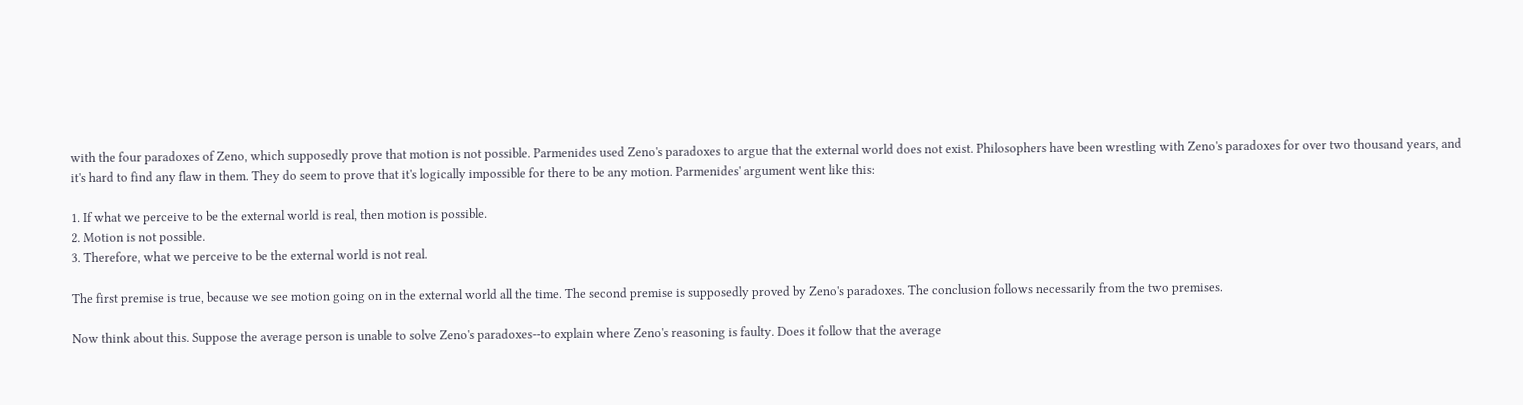with the four paradoxes of Zeno, which supposedly prove that motion is not possible. Parmenides used Zeno's paradoxes to argue that the external world does not exist. Philosophers have been wrestling with Zeno's paradoxes for over two thousand years, and it's hard to find any flaw in them. They do seem to prove that it's logically impossible for there to be any motion. Parmenides' argument went like this:

1. If what we perceive to be the external world is real, then motion is possible.
2. Motion is not possible.
3. Therefore, what we perceive to be the external world is not real.

The first premise is true, because we see motion going on in the external world all the time. The second premise is supposedly proved by Zeno's paradoxes. The conclusion follows necessarily from the two premises.

Now think about this. Suppose the average person is unable to solve Zeno's paradoxes--to explain where Zeno's reasoning is faulty. Does it follow that the average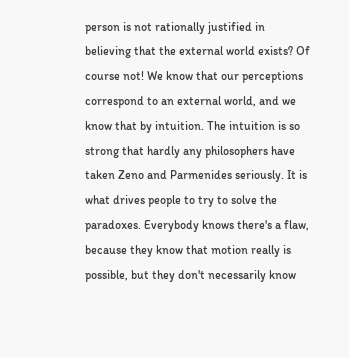person is not rationally justified in believing that the external world exists? Of course not! We know that our perceptions correspond to an external world, and we know that by intuition. The intuition is so strong that hardly any philosophers have taken Zeno and Parmenides seriously. It is what drives people to try to solve the paradoxes. Everybody knows there's a flaw, because they know that motion really is possible, but they don't necessarily know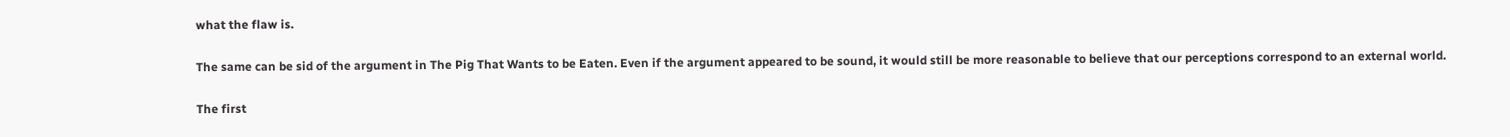what the flaw is.

The same can be sid of the argument in The Pig That Wants to be Eaten. Even if the argument appeared to be sound, it would still be more reasonable to believe that our perceptions correspond to an external world.

The first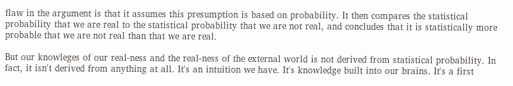flaw in the argument is that it assumes this presumption is based on probability. It then compares the statistical probability that we are real to the statistical probability that we are not real, and concludes that it is statistically more probable that we are not real than that we are real.

But our knowleges of our real-ness and the real-ness of the external world is not derived from statistical probability. In fact, it isn't derived from anything at all. It's an intuition we have. It's knowledge built into our brains. It's a first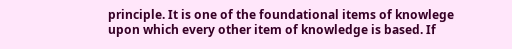principle. It is one of the foundational items of knowlege upon which every other item of knowledge is based. If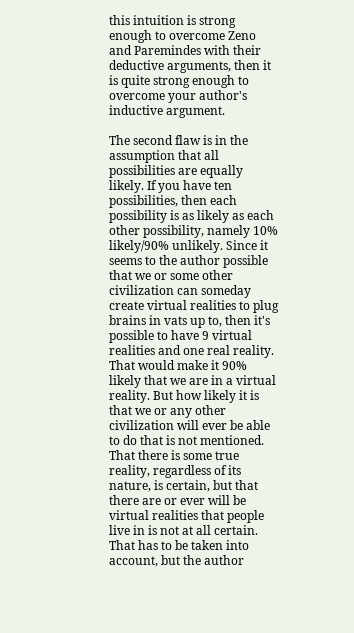this intuition is strong enough to overcome Zeno and Paremindes with their deductive arguments, then it is quite strong enough to overcome your author's inductive argument.

The second flaw is in the assumption that all possibilities are equally likely. If you have ten possibilities, then each possibility is as likely as each other possibility, namely 10% likely/90% unlikely. Since it seems to the author possible that we or some other civilization can someday create virtual realities to plug brains in vats up to, then it's possible to have 9 virtual realities and one real reality. That would make it 90% likely that we are in a virtual reality. But how likely it is that we or any other civilization will ever be able to do that is not mentioned. That there is some true reality, regardless of its nature, is certain, but that there are or ever will be virtual realities that people live in is not at all certain. That has to be taken into account, but the author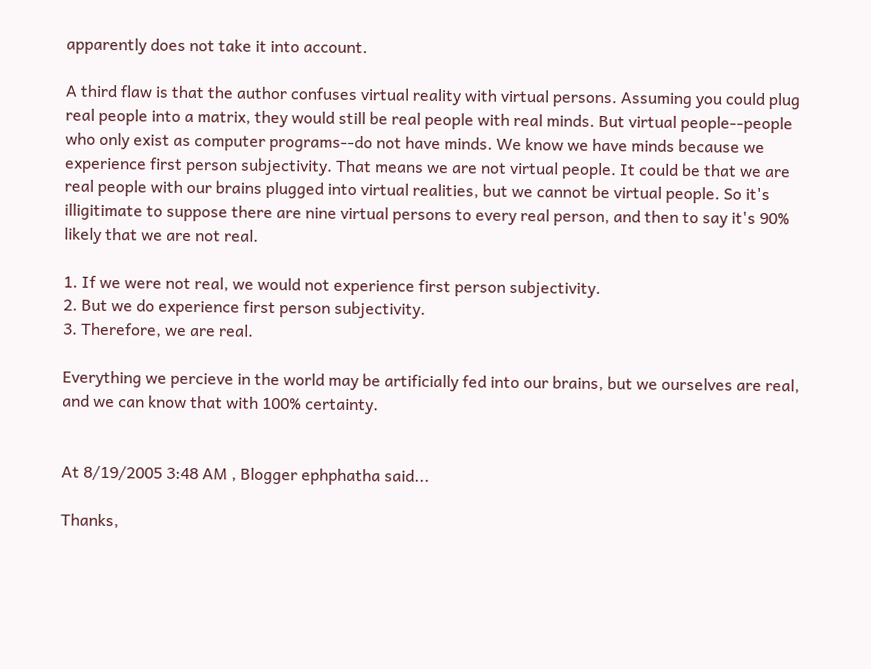apparently does not take it into account.

A third flaw is that the author confuses virtual reality with virtual persons. Assuming you could plug real people into a matrix, they would still be real people with real minds. But virtual people--people who only exist as computer programs--do not have minds. We know we have minds because we experience first person subjectivity. That means we are not virtual people. It could be that we are real people with our brains plugged into virtual realities, but we cannot be virtual people. So it's illigitimate to suppose there are nine virtual persons to every real person, and then to say it's 90% likely that we are not real.

1. If we were not real, we would not experience first person subjectivity.
2. But we do experience first person subjectivity.
3. Therefore, we are real.

Everything we percieve in the world may be artificially fed into our brains, but we ourselves are real, and we can know that with 100% certainty.


At 8/19/2005 3:48 AM , Blogger ephphatha said...

Thanks,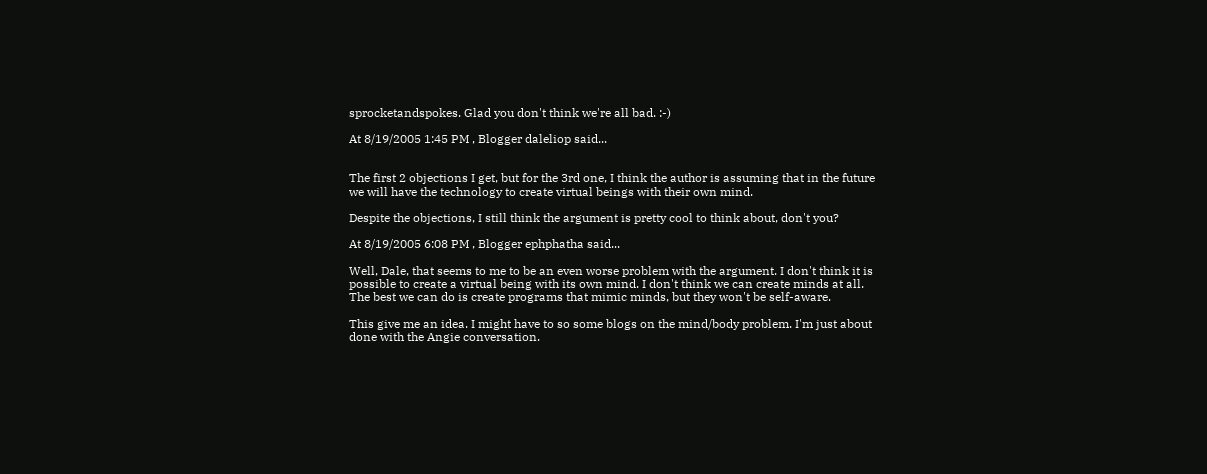sprocketandspokes. Glad you don't think we're all bad. :-)

At 8/19/2005 1:45 PM , Blogger daleliop said...


The first 2 objections I get, but for the 3rd one, I think the author is assuming that in the future we will have the technology to create virtual beings with their own mind.

Despite the objections, I still think the argument is pretty cool to think about, don't you?

At 8/19/2005 6:08 PM , Blogger ephphatha said...

Well, Dale, that seems to me to be an even worse problem with the argument. I don't think it is possible to create a virtual being with its own mind. I don't think we can create minds at all. The best we can do is create programs that mimic minds, but they won't be self-aware.

This give me an idea. I might have to so some blogs on the mind/body problem. I'm just about done with the Angie conversation.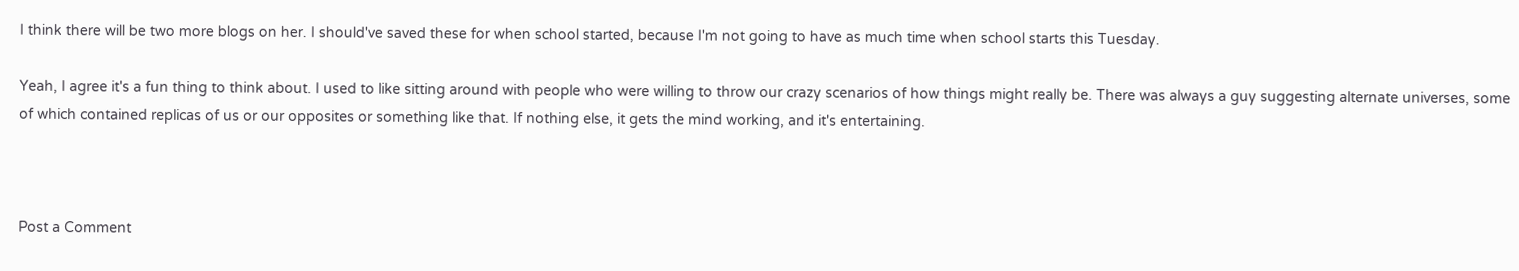I think there will be two more blogs on her. I should've saved these for when school started, because I'm not going to have as much time when school starts this Tuesday.

Yeah, I agree it's a fun thing to think about. I used to like sitting around with people who were willing to throw our crazy scenarios of how things might really be. There was always a guy suggesting alternate universes, some of which contained replicas of us or our opposites or something like that. If nothing else, it gets the mind working, and it's entertaining.



Post a Comment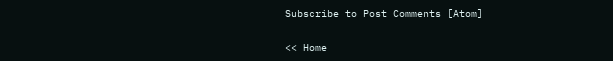Subscribe to Post Comments [Atom]

<< Home